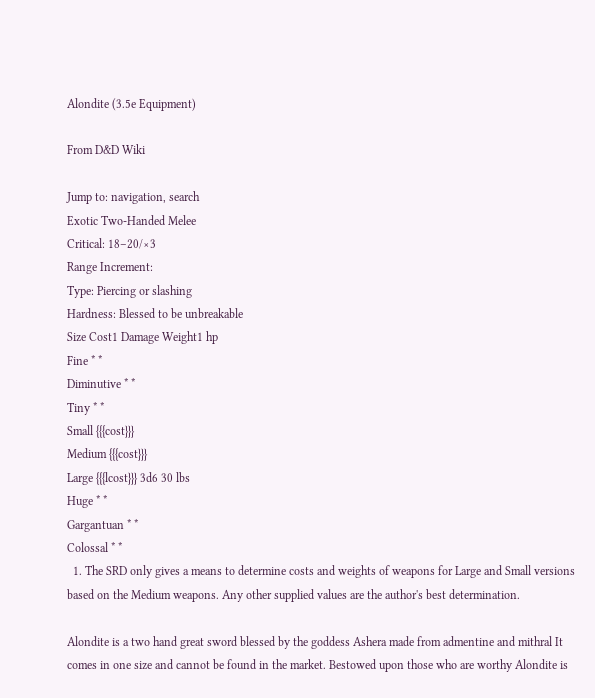Alondite (3.5e Equipment)

From D&D Wiki

Jump to: navigation, search
Exotic Two-Handed Melee
Critical: 18–20/×3
Range Increment:
Type: Piercing or slashing
Hardness: Blessed to be unbreakable
Size Cost1 Damage Weight1 hp
Fine * *
Diminutive * *
Tiny * *
Small {{{cost}}}
Medium {{{cost}}}
Large {{{lcost}}} 3d6 30 lbs
Huge * *
Gargantuan * *
Colossal * *
  1. The SRD only gives a means to determine costs and weights of weapons for Large and Small versions based on the Medium weapons. Any other supplied values are the author's best determination.

Alondite is a two hand great sword blessed by the goddess Ashera made from admentine and mithral It comes in one size and cannot be found in the market. Bestowed upon those who are worthy Alondite is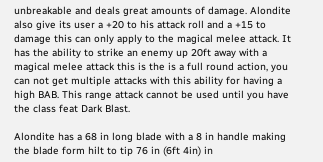unbreakable and deals great amounts of damage. Alondite also give its user a +20 to his attack roll and a +15 to damage this can only apply to the magical melee attack. It has the ability to strike an enemy up 20ft away with a magical melee attack this is the is a full round action, you can not get multiple attacks with this ability for having a high BAB. This range attack cannot be used until you have the class feat Dark Blast.

Alondite has a 68 in long blade with a 8 in handle making the blade form hilt to tip 76 in (6ft 4in) in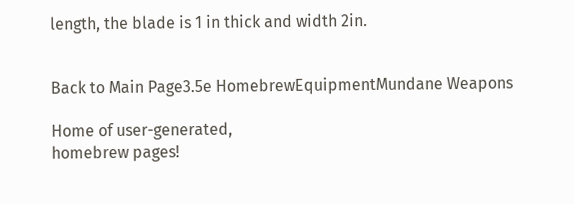length, the blade is 1 in thick and width 2in.


Back to Main Page3.5e HomebrewEquipmentMundane Weapons

Home of user-generated,
homebrew pages!